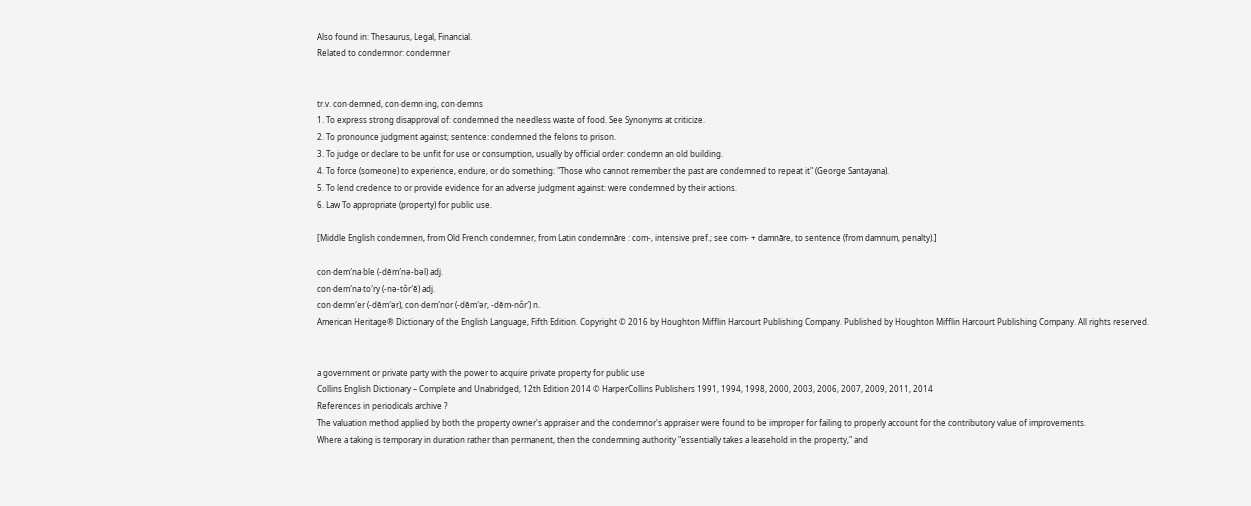Also found in: Thesaurus, Legal, Financial.
Related to condemnor: condemner


tr.v. con·demned, con·demn·ing, con·demns
1. To express strong disapproval of: condemned the needless waste of food. See Synonyms at criticize.
2. To pronounce judgment against; sentence: condemned the felons to prison.
3. To judge or declare to be unfit for use or consumption, usually by official order: condemn an old building.
4. To force (someone) to experience, endure, or do something: "Those who cannot remember the past are condemned to repeat it" (George Santayana).
5. To lend credence to or provide evidence for an adverse judgment against: were condemned by their actions.
6. Law To appropriate (property) for public use.

[Middle English condemnen, from Old French condemner, from Latin condemnāre : com-, intensive pref.; see com- + damnāre, to sentence (from damnum, penalty).]

con·dem′na·ble (-dĕm′nə-bəl) adj.
con·dem′na·to′ry (-nə-tôr′ē) adj.
con·demn′er (-dĕm′ər), con·dem′nor (-dĕm′ər, -dĕm-nôr′) n.
American Heritage® Dictionary of the English Language, Fifth Edition. Copyright © 2016 by Houghton Mifflin Harcourt Publishing Company. Published by Houghton Mifflin Harcourt Publishing Company. All rights reserved.


a government or private party with the power to acquire private property for public use
Collins English Dictionary – Complete and Unabridged, 12th Edition 2014 © HarperCollins Publishers 1991, 1994, 1998, 2000, 2003, 2006, 2007, 2009, 2011, 2014
References in periodicals archive ?
The valuation method applied by both the property owner's appraiser and the condemnor's appraiser were found to be improper for failing to properly account for the contributory value of improvements.
Where a taking is temporary in duration rather than permanent, then the condemning authority "essentially takes a leasehold in the property," and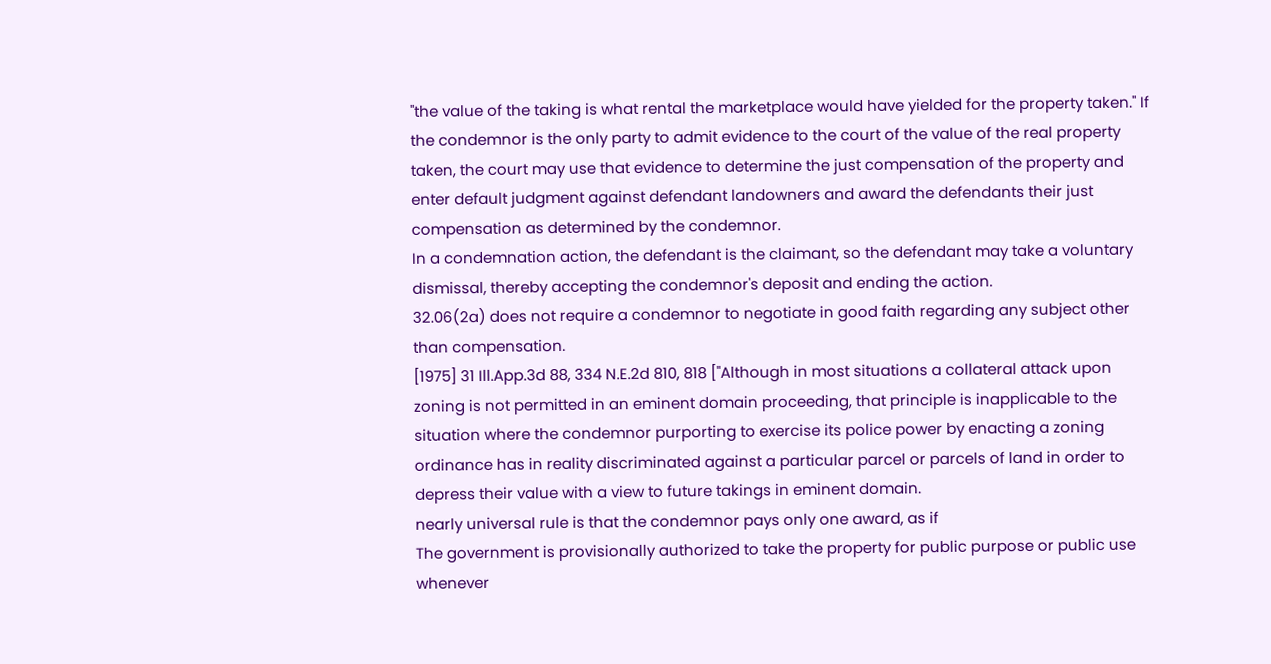"the value of the taking is what rental the marketplace would have yielded for the property taken." If the condemnor is the only party to admit evidence to the court of the value of the real property taken, the court may use that evidence to determine the just compensation of the property and enter default judgment against defendant landowners and award the defendants their just compensation as determined by the condemnor.
In a condemnation action, the defendant is the claimant, so the defendant may take a voluntary dismissal, thereby accepting the condemnor's deposit and ending the action.
32.06(2a) does not require a condemnor to negotiate in good faith regarding any subject other than compensation.
[1975] 31 Ill.App.3d 88, 334 N.E.2d 810, 818 ["Although in most situations a collateral attack upon zoning is not permitted in an eminent domain proceeding, that principle is inapplicable to the situation where the condemnor purporting to exercise its police power by enacting a zoning ordinance has in reality discriminated against a particular parcel or parcels of land in order to depress their value with a view to future takings in eminent domain.
nearly universal rule is that the condemnor pays only one award, as if
The government is provisionally authorized to take the property for public purpose or public use whenever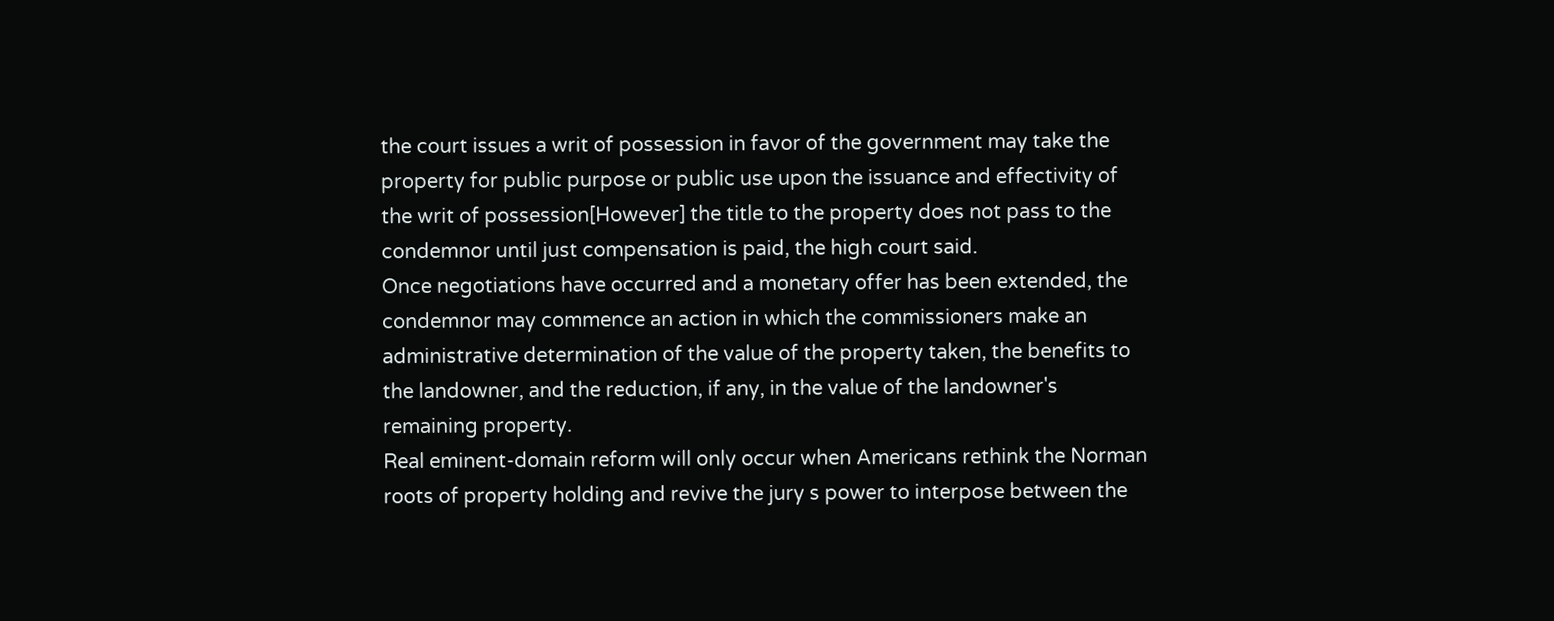the court issues a writ of possession in favor of the government may take the property for public purpose or public use upon the issuance and effectivity of the writ of possession[However] the title to the property does not pass to the condemnor until just compensation is paid, the high court said.
Once negotiations have occurred and a monetary offer has been extended, the condemnor may commence an action in which the commissioners make an administrative determination of the value of the property taken, the benefits to the landowner, and the reduction, if any, in the value of the landowner's remaining property.
Real eminent-domain reform will only occur when Americans rethink the Norman roots of property holding and revive the jury s power to interpose between the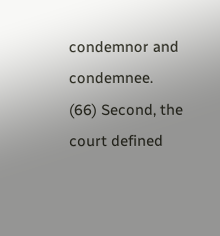condemnor and condemnee.
(66) Second, the court defined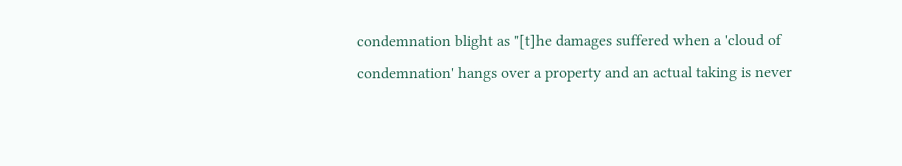condemnation blight as "[t]he damages suffered when a 'cloud of condemnation' hangs over a property and an actual taking is never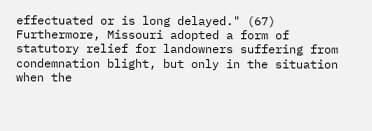effectuated or is long delayed." (67) Furthermore, Missouri adopted a form of statutory relief for landowners suffering from condemnation blight, but only in the situation when the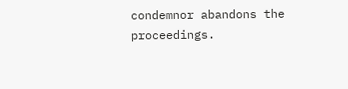condemnor abandons the proceedings.